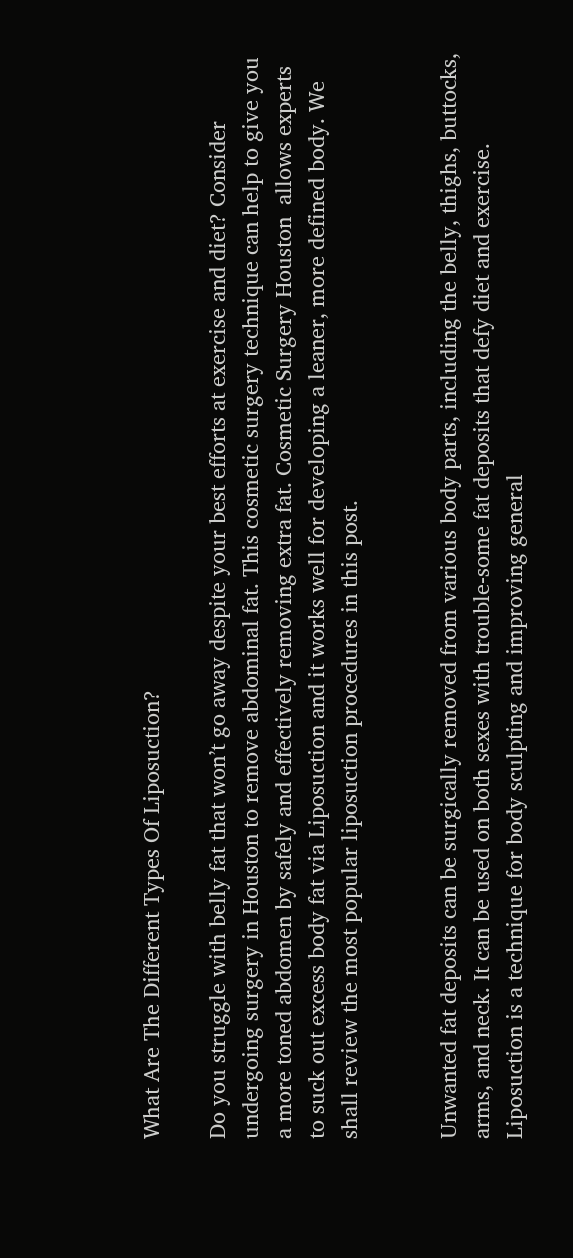What Are The Different Types Of Liposuction?

Do you struggle with belly fat that won’t go away despite your best efforts at exercise and diet? Consider undergoing surgery in Houston to remove abdominal fat. This cosmetic surgery technique can help to give you a more toned abdomen by safely and effectively removing extra fat. Cosmetic Surgery Houston  allows experts to suck out excess body fat via Liposuction and it works well for developing a leaner, more defined body. We shall review the most popular liposuction procedures in this post.


Unwanted fat deposits can be surgically removed from various body parts, including the belly, thighs, buttocks, arms, and neck. It can be used on both sexes with trouble-some fat deposits that defy diet and exercise. Liposuction is a technique for body sculpting and improving general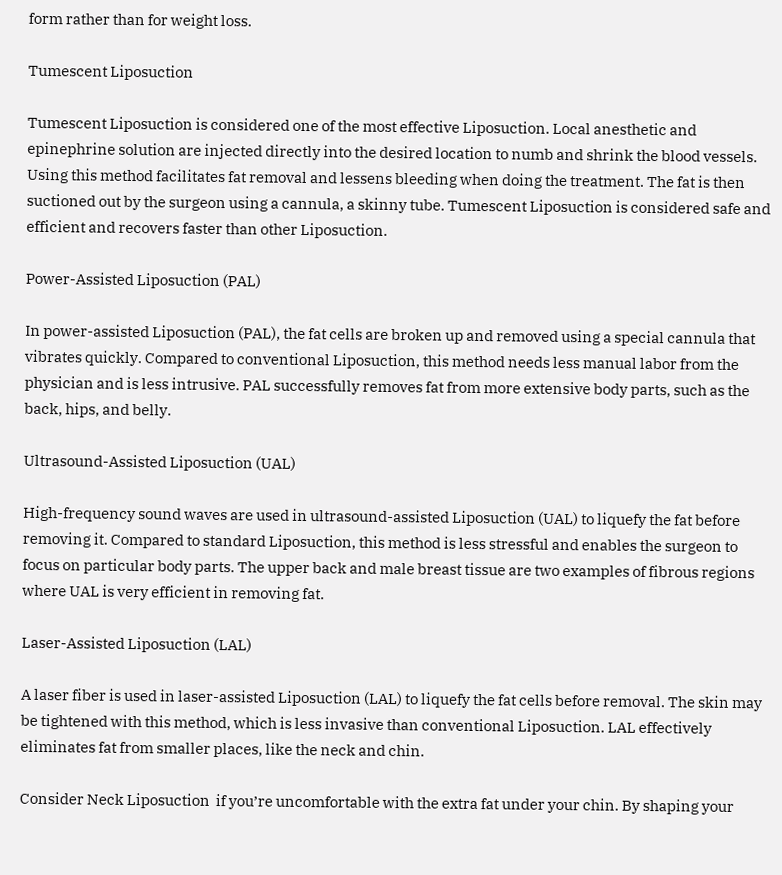form rather than for weight loss.

Tumescent Liposuction

Tumescent Liposuction is considered one of the most effective Liposuction. Local anesthetic and epinephrine solution are injected directly into the desired location to numb and shrink the blood vessels. Using this method facilitates fat removal and lessens bleeding when doing the treatment. The fat is then suctioned out by the surgeon using a cannula, a skinny tube. Tumescent Liposuction is considered safe and efficient and recovers faster than other Liposuction.

Power-Assisted Liposuction (PAL)

In power-assisted Liposuction (PAL), the fat cells are broken up and removed using a special cannula that vibrates quickly. Compared to conventional Liposuction, this method needs less manual labor from the physician and is less intrusive. PAL successfully removes fat from more extensive body parts, such as the back, hips, and belly.

Ultrasound-Assisted Liposuction (UAL)

High-frequency sound waves are used in ultrasound-assisted Liposuction (UAL) to liquefy the fat before removing it. Compared to standard Liposuction, this method is less stressful and enables the surgeon to focus on particular body parts. The upper back and male breast tissue are two examples of fibrous regions where UAL is very efficient in removing fat.

Laser-Assisted Liposuction (LAL)

A laser fiber is used in laser-assisted Liposuction (LAL) to liquefy the fat cells before removal. The skin may be tightened with this method, which is less invasive than conventional Liposuction. LAL effectively eliminates fat from smaller places, like the neck and chin.

Consider Neck Liposuction  if you’re uncomfortable with the extra fat under your chin. By shaping your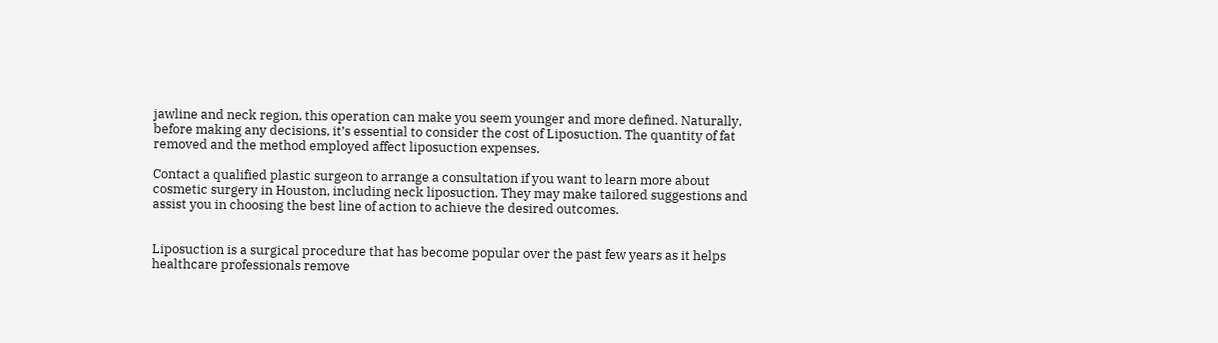jawline and neck region, this operation can make you seem younger and more defined. Naturally, before making any decisions, it’s essential to consider the cost of Liposuction. The quantity of fat removed and the method employed affect liposuction expenses.

Contact a qualified plastic surgeon to arrange a consultation if you want to learn more about cosmetic surgery in Houston, including neck liposuction. They may make tailored suggestions and assist you in choosing the best line of action to achieve the desired outcomes.


Liposuction is a surgical procedure that has become popular over the past few years as it helps healthcare professionals remove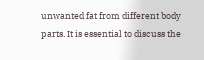unwanted fat from different body parts. It is essential to discuss the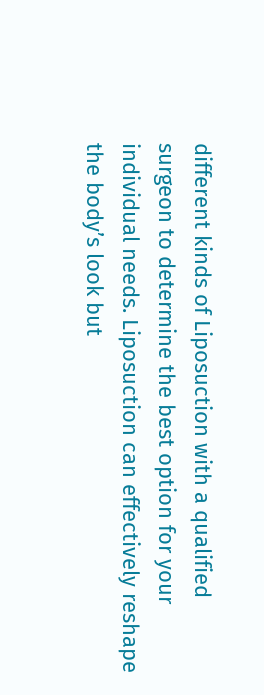different kinds of Liposuction with a qualified surgeon to determine the best option for your individual needs. Liposuction can effectively reshape the body’s look but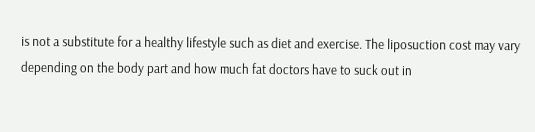is not a substitute for a healthy lifestyle such as diet and exercise. The liposuction cost may vary depending on the body part and how much fat doctors have to suck out in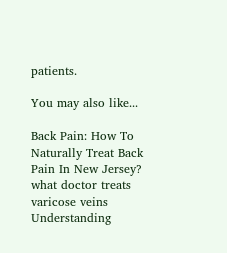patients.

You may also like...

Back Pain: How To Naturally Treat Back Pain In New Jersey?
what doctor treats varicose veins
Understanding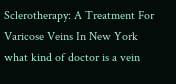Sclerotherapy: A Treatment For Varicose Veins In New York
what kind of doctor is a vein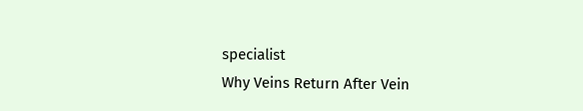specialist
Why Veins Return After Vein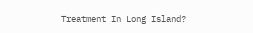Treatment In Long Island?